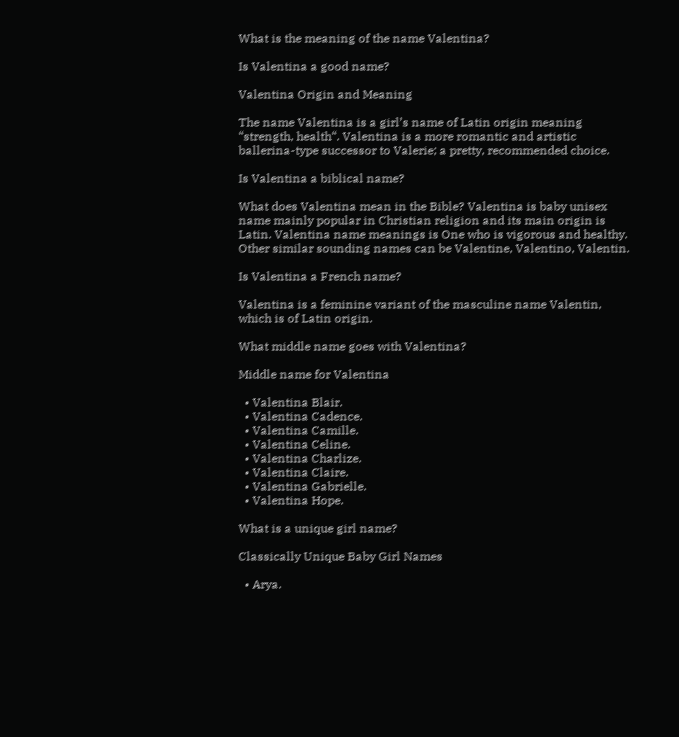What is the meaning of the name Valentina?

Is Valentina a good name?

Valentina Origin and Meaning

The name Valentina is a girl’s name of Latin origin meaning “strength, health“. Valentina is a more romantic and artistic ballerina-type successor to Valerie; a pretty, recommended choice.

Is Valentina a biblical name?

What does Valentina mean in the Bible? Valentina is baby unisex name mainly popular in Christian religion and its main origin is Latin. Valentina name meanings is One who is vigorous and healthy. Other similar sounding names can be Valentine, Valentino, Valentin.

Is Valentina a French name?

Valentina is a feminine variant of the masculine name Valentin, which is of Latin origin.

What middle name goes with Valentina?

Middle name for Valentina

  • Valentina Blair.
  • Valentina Cadence.
  • Valentina Camille.
  • Valentina Celine.
  • Valentina Charlize.
  • Valentina Claire.
  • Valentina Gabrielle.
  • Valentina Hope.

What is a unique girl name?

Classically Unique Baby Girl Names

  • Arya.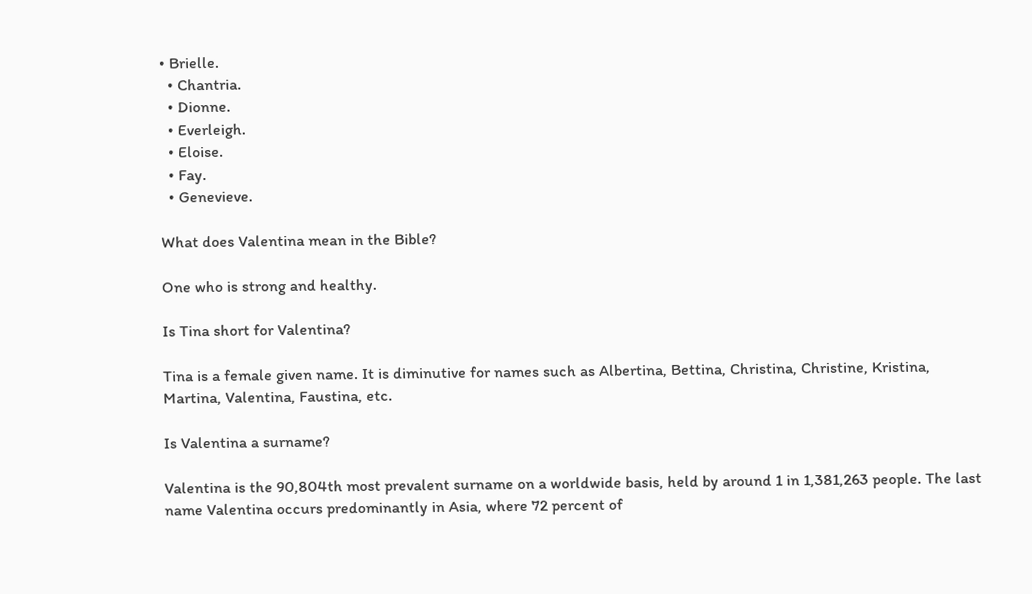• Brielle.
  • Chantria.
  • Dionne.
  • Everleigh.
  • Eloise.
  • Fay.
  • Genevieve.

What does Valentina mean in the Bible?

One who is strong and healthy.

Is Tina short for Valentina?

Tina is a female given name. It is diminutive for names such as Albertina, Bettina, Christina, Christine, Kristina, Martina, Valentina, Faustina, etc.

Is Valentina a surname?

Valentina is the 90,804th most prevalent surname on a worldwide basis, held by around 1 in 1,381,263 people. The last name Valentina occurs predominantly in Asia, where 72 percent of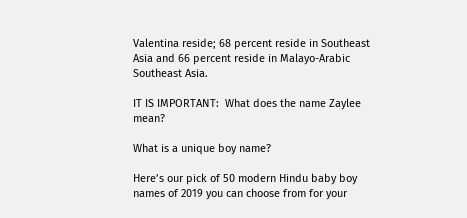Valentina reside; 68 percent reside in Southeast Asia and 66 percent reside in Malayo-Arabic Southeast Asia.

IT IS IMPORTANT:  What does the name Zaylee mean?

What is a unique boy name?

Here’s our pick of 50 modern Hindu baby boy names of 2019 you can choose from for your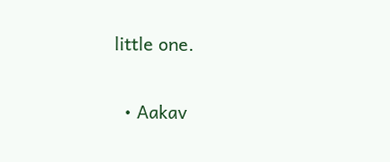little one.

  • Aakav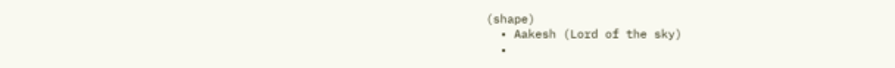(shape)
  • Aakesh (Lord of the sky)
  •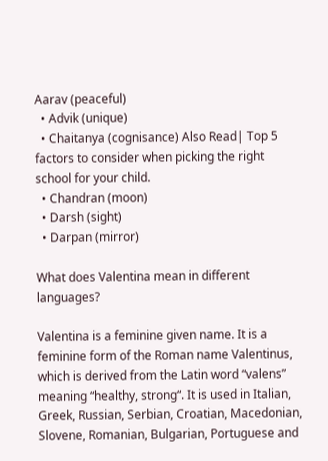Aarav (peaceful)
  • Advik (unique)
  • Chaitanya (cognisance) Also Read| Top 5 factors to consider when picking the right school for your child.
  • Chandran (moon)
  • Darsh (sight)
  • Darpan (mirror)

What does Valentina mean in different languages?

Valentina is a feminine given name. It is a feminine form of the Roman name Valentinus, which is derived from the Latin word “valens” meaning “healthy, strong“. It is used in Italian, Greek, Russian, Serbian, Croatian, Macedonian, Slovene, Romanian, Bulgarian, Portuguese and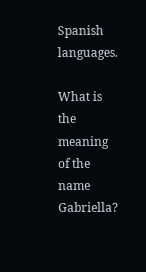Spanish languages.

What is the meaning of the name Gabriella?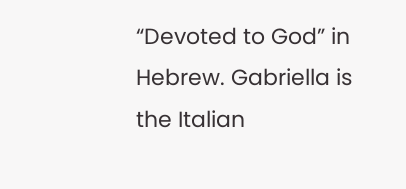“Devoted to God” in Hebrew. Gabriella is the Italian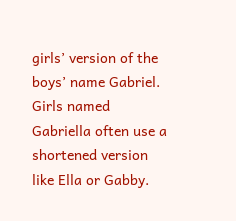girls’ version of the boys’ name Gabriel. Girls named Gabriella often use a shortened version like Ella or Gabby.